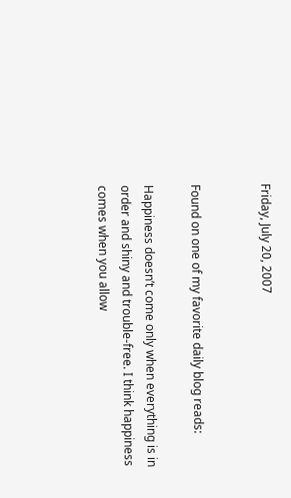Friday, July 20, 2007


Found on one of my favorite daily blog reads:

Happiness doesn’t come only when everything is in order and shiny and trouble-free. I think happiness comes when you allow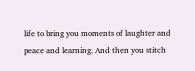life to bring you moments of laughter and peace and learning. And then you stitch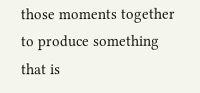those moments together to produce something that is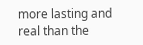more lasting and real than the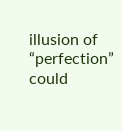illusion of “perfection” could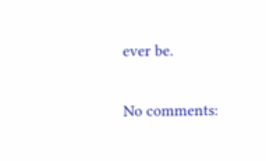ever be.

No comments: